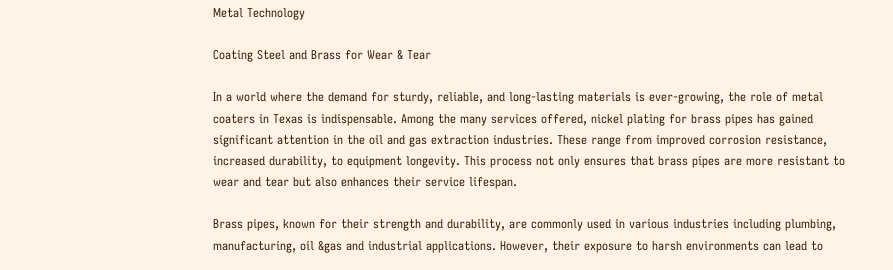Metal Technology

Coating Steel and Brass for Wear & Tear

In a world where the demand for sturdy, reliable, and long-lasting materials is ever-growing, the role of metal coaters in Texas is indispensable. Among the many services offered, nickel plating for brass pipes has gained significant attention in the oil and gas extraction industries. These range from improved corrosion resistance, increased durability, to equipment longevity. This process not only ensures that brass pipes are more resistant to wear and tear but also enhances their service lifespan.

Brass pipes, known for their strength and durability, are commonly used in various industries including plumbing, manufacturing, oil &gas and industrial applications. However, their exposure to harsh environments can lead to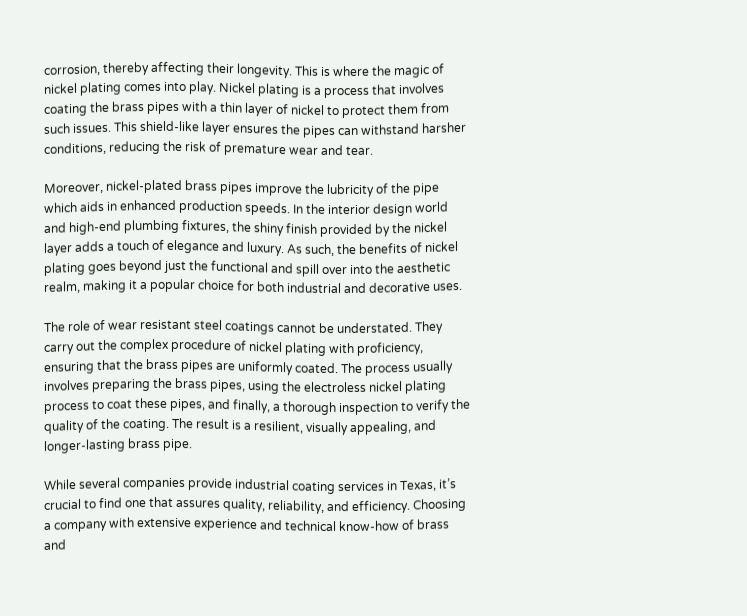corrosion, thereby affecting their longevity. This is where the magic of nickel plating comes into play. Nickel plating is a process that involves coating the brass pipes with a thin layer of nickel to protect them from such issues. This shield-like layer ensures the pipes can withstand harsher conditions, reducing the risk of premature wear and tear.

Moreover, nickel-plated brass pipes improve the lubricity of the pipe which aids in enhanced production speeds. In the interior design world and high-end plumbing fixtures, the shiny finish provided by the nickel layer adds a touch of elegance and luxury. As such, the benefits of nickel plating goes beyond just the functional and spill over into the aesthetic realm, making it a popular choice for both industrial and decorative uses.

The role of wear resistant steel coatings cannot be understated. They carry out the complex procedure of nickel plating with proficiency, ensuring that the brass pipes are uniformly coated. The process usually involves preparing the brass pipes, using the electroless nickel plating process to coat these pipes, and finally, a thorough inspection to verify the quality of the coating. The result is a resilient, visually appealing, and longer-lasting brass pipe.

While several companies provide industrial coating services in Texas, it’s crucial to find one that assures quality, reliability, and efficiency. Choosing a company with extensive experience and technical know-how of brass and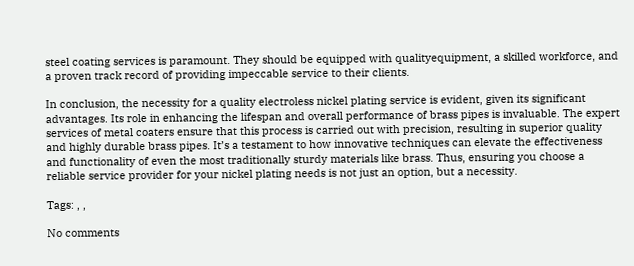steel coating services is paramount. They should be equipped with qualityequipment, a skilled workforce, and a proven track record of providing impeccable service to their clients.

In conclusion, the necessity for a quality electroless nickel plating service is evident, given its significant advantages. Its role in enhancing the lifespan and overall performance of brass pipes is invaluable. The expert services of metal coaters ensure that this process is carried out with precision, resulting in superior quality and highly durable brass pipes. It’s a testament to how innovative techniques can elevate the effectiveness and functionality of even the most traditionally sturdy materials like brass. Thus, ensuring you choose a reliable service provider for your nickel plating needs is not just an option, but a necessity.

Tags: , ,

No comments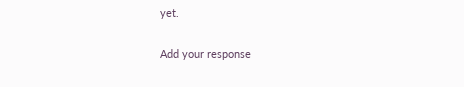yet.

Add your response